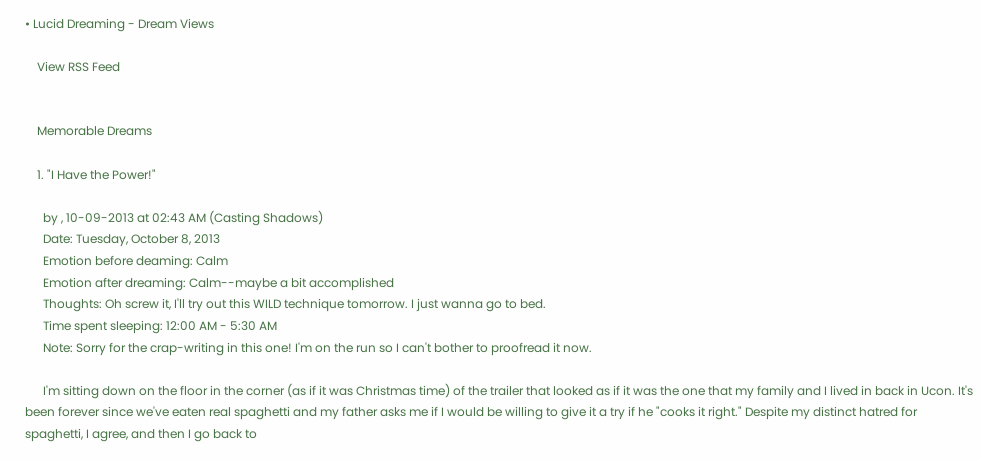• Lucid Dreaming - Dream Views

    View RSS Feed


    Memorable Dreams

    1. "I Have the Power!"

      by , 10-09-2013 at 02:43 AM (Casting Shadows)
      Date: Tuesday, October 8, 2013
      Emotion before deaming: Calm
      Emotion after dreaming: Calm--maybe a bit accomplished
      Thoughts: Oh screw it, I'll try out this WILD technique tomorrow. I just wanna go to bed.
      Time spent sleeping: 12:00 AM - 5:30 AM
      Note: Sorry for the crap-writing in this one! I'm on the run so I can't bother to proofread it now.

      I'm sitting down on the floor in the corner (as if it was Christmas time) of the trailer that looked as if it was the one that my family and I lived in back in Ucon. It's been forever since we've eaten real spaghetti and my father asks me if I would be willing to give it a try if he "cooks it right." Despite my distinct hatred for spaghetti, I agree, and then I go back to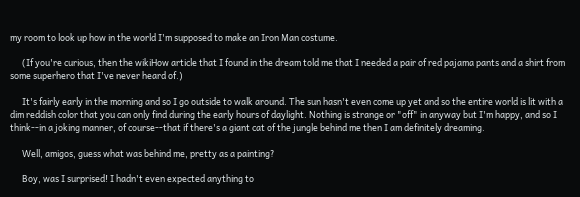my room to look up how in the world I'm supposed to make an Iron Man costume.

      (If you're curious, then the wikiHow article that I found in the dream told me that I needed a pair of red pajama pants and a shirt from some superhero that I've never heard of.)

      It's fairly early in the morning and so I go outside to walk around. The sun hasn't even come up yet and so the entire world is lit with a dim reddish color that you can only find during the early hours of daylight. Nothing is strange or "off" in anyway but I'm happy, and so I think--in a joking manner, of course--that if there's a giant cat of the jungle behind me then I am definitely dreaming.

      Well, amigos, guess what was behind me, pretty as a painting?

      Boy, was I surprised! I hadn't even expected anything to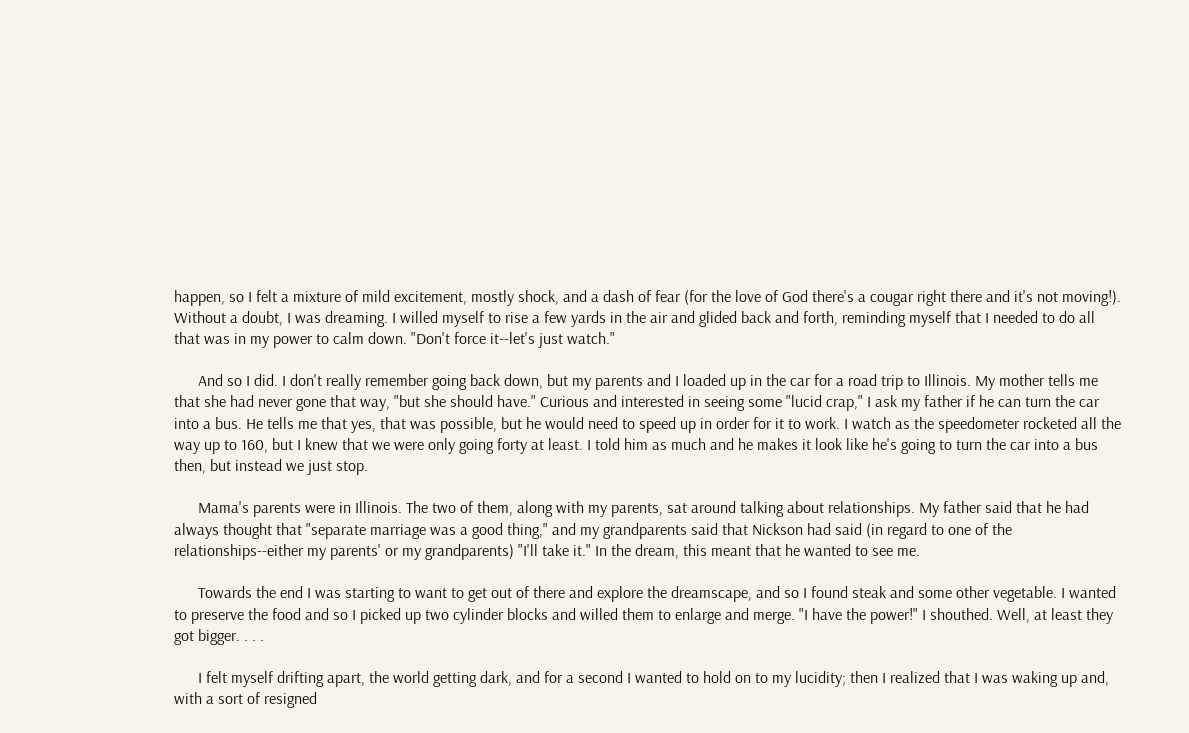happen, so I felt a mixture of mild excitement, mostly shock, and a dash of fear (for the love of God there's a cougar right there and it's not moving!). Without a doubt, I was dreaming. I willed myself to rise a few yards in the air and glided back and forth, reminding myself that I needed to do all that was in my power to calm down. "Don't force it--let's just watch."

      And so I did. I don't really remember going back down, but my parents and I loaded up in the car for a road trip to Illinois. My mother tells me that she had never gone that way, "but she should have." Curious and interested in seeing some "lucid crap," I ask my father if he can turn the car into a bus. He tells me that yes, that was possible, but he would need to speed up in order for it to work. I watch as the speedometer rocketed all the way up to 160, but I knew that we were only going forty at least. I told him as much and he makes it look like he's going to turn the car into a bus then, but instead we just stop.

      Mama's parents were in Illinois. The two of them, along with my parents, sat around talking about relationships. My father said that he had always thought that "separate marriage was a good thing," and my grandparents said that Nickson had said (in regard to one of the relationships--either my parents' or my grandparents) "I'll take it." In the dream, this meant that he wanted to see me.

      Towards the end I was starting to want to get out of there and explore the dreamscape, and so I found steak and some other vegetable. I wanted to preserve the food and so I picked up two cylinder blocks and willed them to enlarge and merge. "I have the power!" I shouthed. Well, at least they got bigger. . . .

      I felt myself drifting apart, the world getting dark, and for a second I wanted to hold on to my lucidity; then I realized that I was waking up and, with a sort of resigned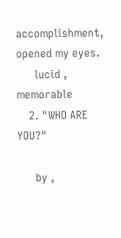accomplishment, opened my eyes.
      lucid , memorable
    2. "WHO ARE YOU?"

      by ,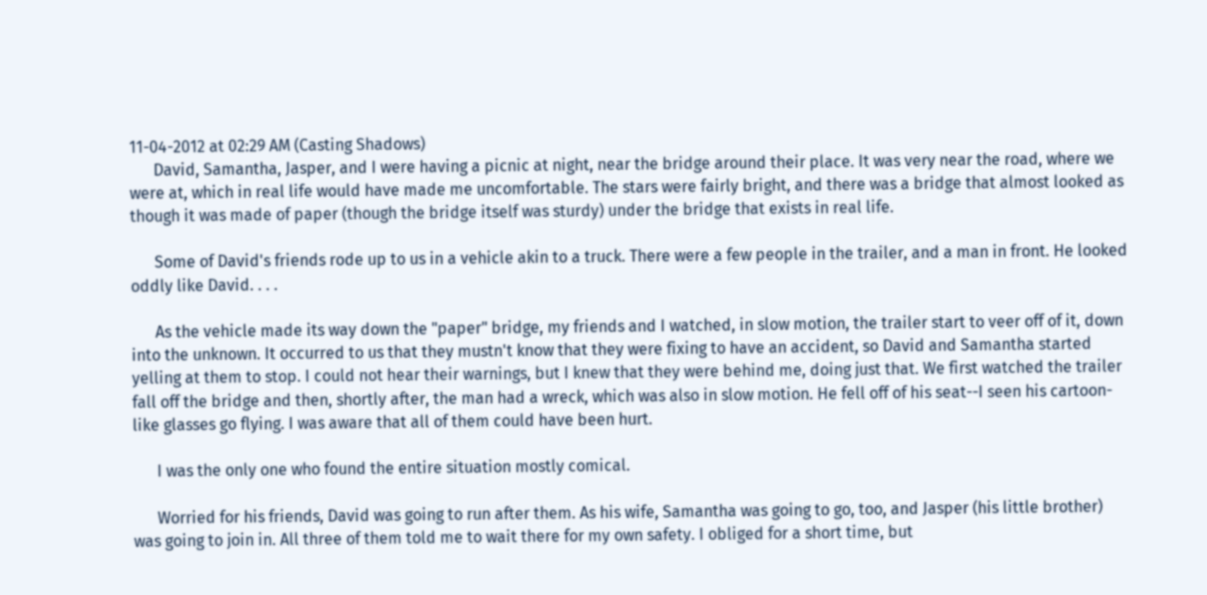11-04-2012 at 02:29 AM (Casting Shadows)
      David, Samantha, Jasper, and I were having a picnic at night, near the bridge around their place. It was very near the road, where we were at, which in real life would have made me uncomfortable. The stars were fairly bright, and there was a bridge that almost looked as though it was made of paper (though the bridge itself was sturdy) under the bridge that exists in real life.

      Some of David's friends rode up to us in a vehicle akin to a truck. There were a few people in the trailer, and a man in front. He looked oddly like David. . . .

      As the vehicle made its way down the "paper" bridge, my friends and I watched, in slow motion, the trailer start to veer off of it, down into the unknown. It occurred to us that they mustn't know that they were fixing to have an accident, so David and Samantha started yelling at them to stop. I could not hear their warnings, but I knew that they were behind me, doing just that. We first watched the trailer fall off the bridge and then, shortly after, the man had a wreck, which was also in slow motion. He fell off of his seat--I seen his cartoon-like glasses go flying. I was aware that all of them could have been hurt.

      I was the only one who found the entire situation mostly comical.

      Worried for his friends, David was going to run after them. As his wife, Samantha was going to go, too, and Jasper (his little brother) was going to join in. All three of them told me to wait there for my own safety. I obliged for a short time, but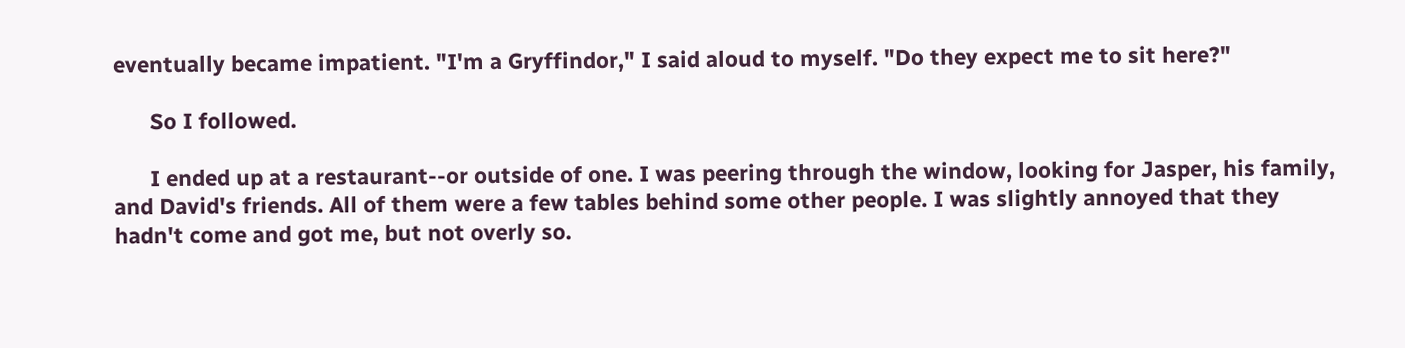eventually became impatient. "I'm a Gryffindor," I said aloud to myself. "Do they expect me to sit here?"

      So I followed.

      I ended up at a restaurant--or outside of one. I was peering through the window, looking for Jasper, his family, and David's friends. All of them were a few tables behind some other people. I was slightly annoyed that they hadn't come and got me, but not overly so.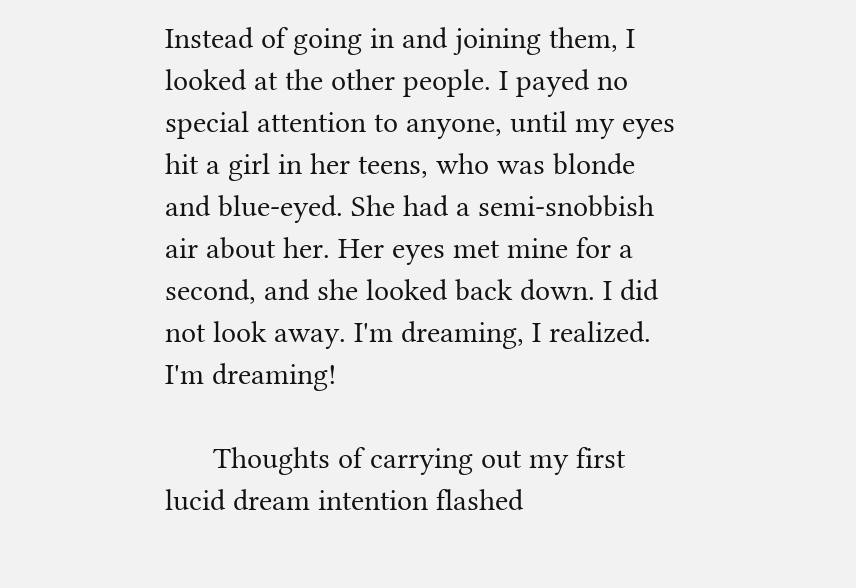Instead of going in and joining them, I looked at the other people. I payed no special attention to anyone, until my eyes hit a girl in her teens, who was blonde and blue-eyed. She had a semi-snobbish air about her. Her eyes met mine for a second, and she looked back down. I did not look away. I'm dreaming, I realized. I'm dreaming!

      Thoughts of carrying out my first lucid dream intention flashed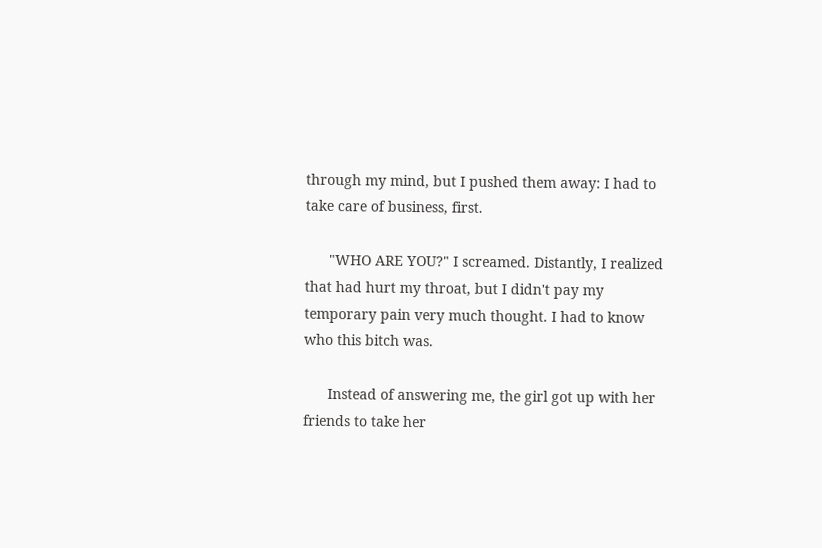through my mind, but I pushed them away: I had to take care of business, first.

      "WHO ARE YOU?" I screamed. Distantly, I realized that had hurt my throat, but I didn't pay my temporary pain very much thought. I had to know who this bitch was.

      Instead of answering me, the girl got up with her friends to take her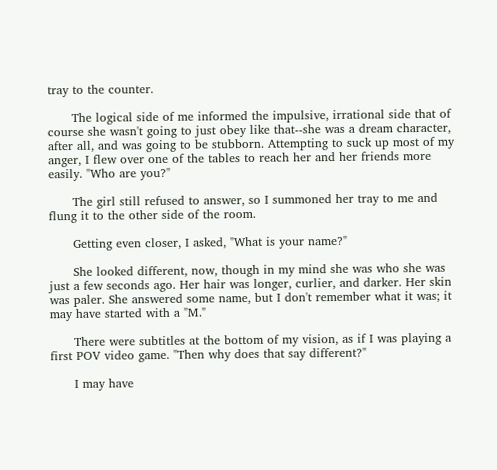tray to the counter.

      The logical side of me informed the impulsive, irrational side that of course she wasn't going to just obey like that--she was a dream character, after all, and was going to be stubborn. Attempting to suck up most of my anger, I flew over one of the tables to reach her and her friends more easily. "Who are you?"

      The girl still refused to answer, so I summoned her tray to me and flung it to the other side of the room.

      Getting even closer, I asked, "What is your name?"

      She looked different, now, though in my mind she was who she was just a few seconds ago. Her hair was longer, curlier, and darker. Her skin was paler. She answered some name, but I don't remember what it was; it may have started with a "M."

      There were subtitles at the bottom of my vision, as if I was playing a first POV video game. "Then why does that say different?"

      I may have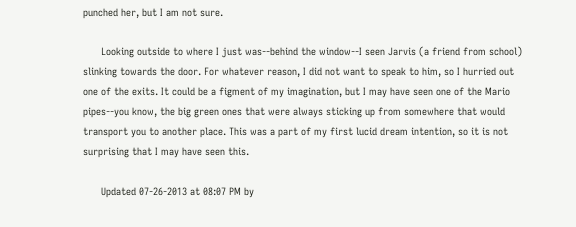punched her, but I am not sure.

      Looking outside to where I just was--behind the window--I seen Jarvis (a friend from school) slinking towards the door. For whatever reason, I did not want to speak to him, so I hurried out one of the exits. It could be a figment of my imagination, but I may have seen one of the Mario pipes--you know, the big green ones that were always sticking up from somewhere that would transport you to another place. This was a part of my first lucid dream intention, so it is not surprising that I may have seen this.

      Updated 07-26-2013 at 08:07 PM by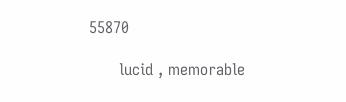55870

      lucid , memorable